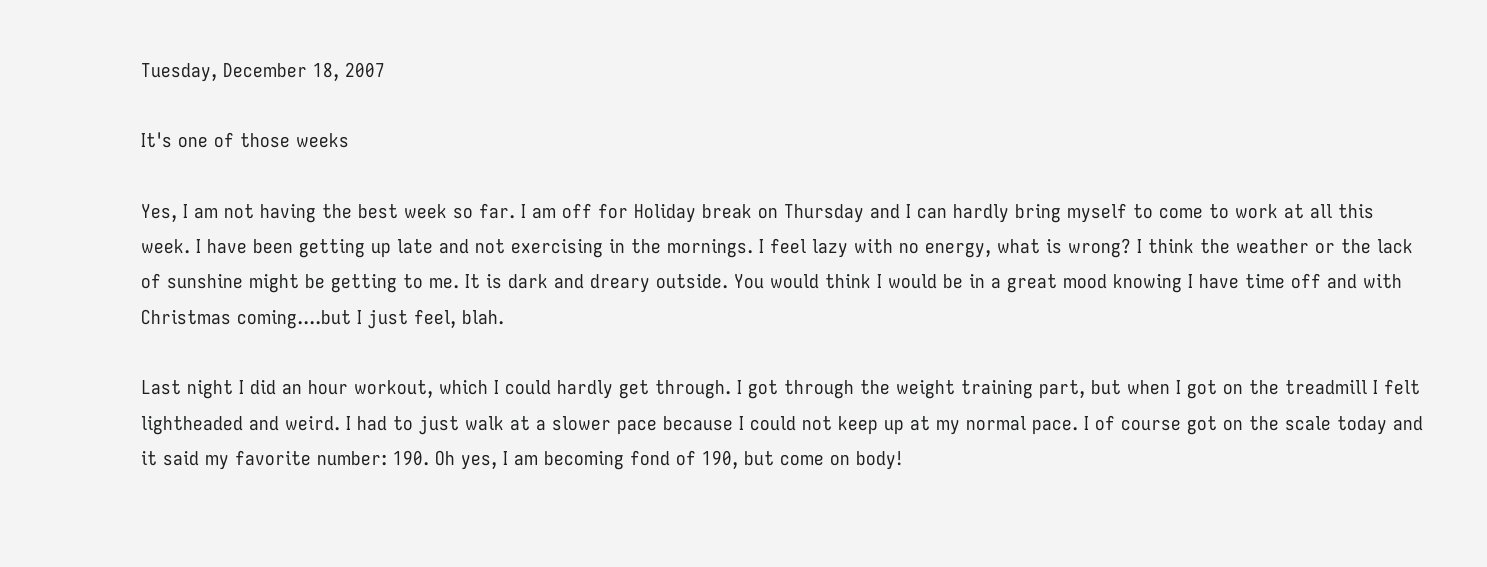Tuesday, December 18, 2007

It's one of those weeks

Yes, I am not having the best week so far. I am off for Holiday break on Thursday and I can hardly bring myself to come to work at all this week. I have been getting up late and not exercising in the mornings. I feel lazy with no energy, what is wrong? I think the weather or the lack of sunshine might be getting to me. It is dark and dreary outside. You would think I would be in a great mood knowing I have time off and with Christmas coming....but I just feel, blah.

Last night I did an hour workout, which I could hardly get through. I got through the weight training part, but when I got on the treadmill I felt lightheaded and weird. I had to just walk at a slower pace because I could not keep up at my normal pace. I of course got on the scale today and it said my favorite number: 190. Oh yes, I am becoming fond of 190, but come on body!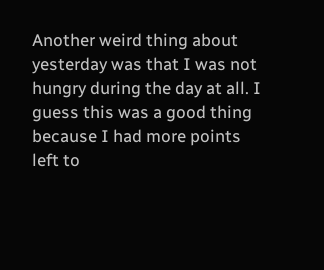Another weird thing about yesterday was that I was not hungry during the day at all. I guess this was a good thing because I had more points left to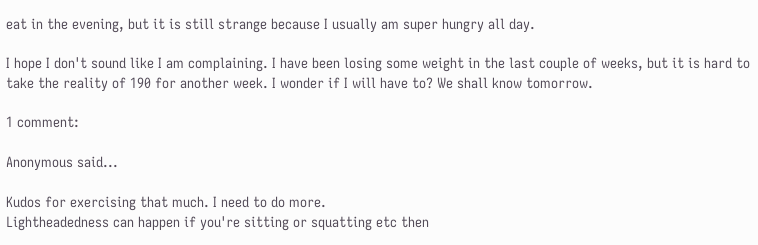eat in the evening, but it is still strange because I usually am super hungry all day.

I hope I don't sound like I am complaining. I have been losing some weight in the last couple of weeks, but it is hard to take the reality of 190 for another week. I wonder if I will have to? We shall know tomorrow.

1 comment:

Anonymous said...

Kudos for exercising that much. I need to do more.
Lightheadedness can happen if you're sitting or squatting etc then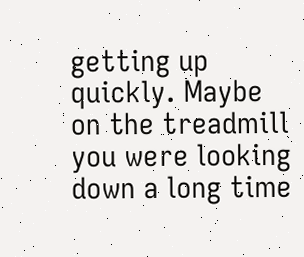getting up quickly. Maybe on the treadmill you were looking down a long time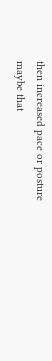then increased pace or posture maybe that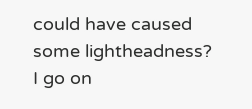could have caused some lightheadness?
I go on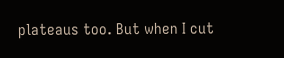plateaus too. But when I cut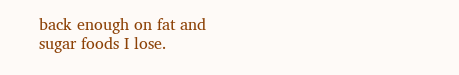back enough on fat and sugar foods I lose.